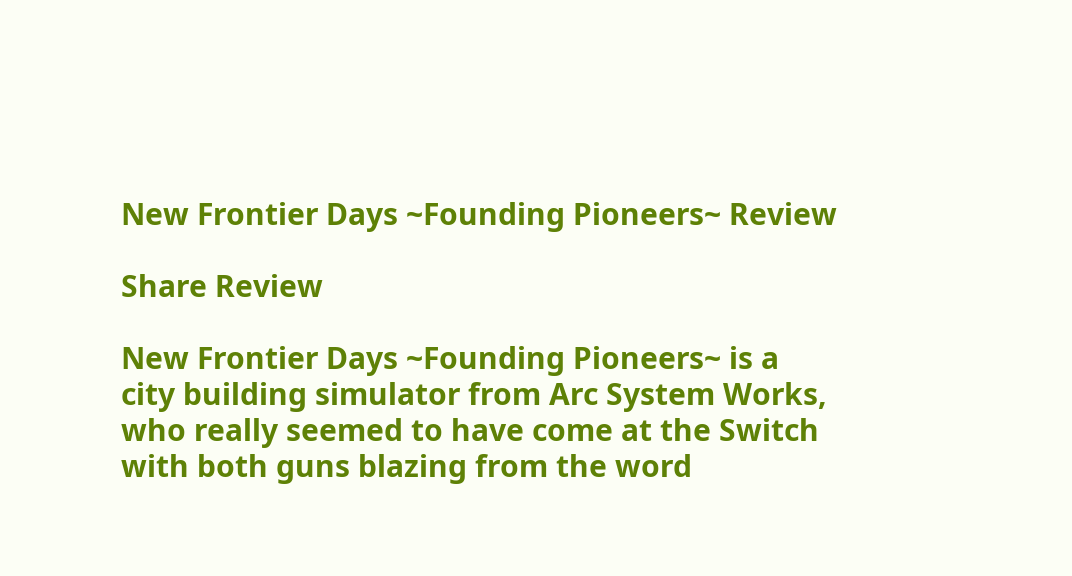New Frontier Days ~Founding Pioneers~ Review

Share Review

New Frontier Days ~Founding Pioneers~ is a city building simulator from Arc System Works, who really seemed to have come at the Switch with both guns blazing from the word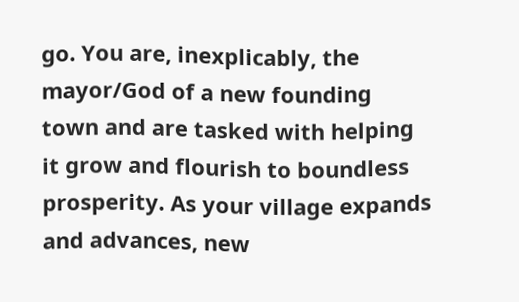go. You are, inexplicably, the mayor/God of a new founding town and are tasked with helping it grow and flourish to boundless prosperity. As your village expands and advances, new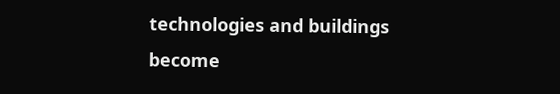technologies and buildings become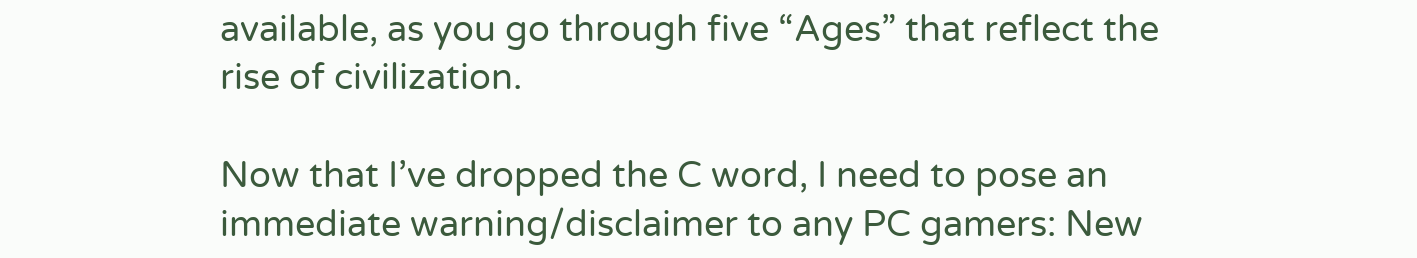available, as you go through five “Ages” that reflect the rise of civilization.

Now that I’ve dropped the C word, I need to pose an immediate warning/disclaimer to any PC gamers: New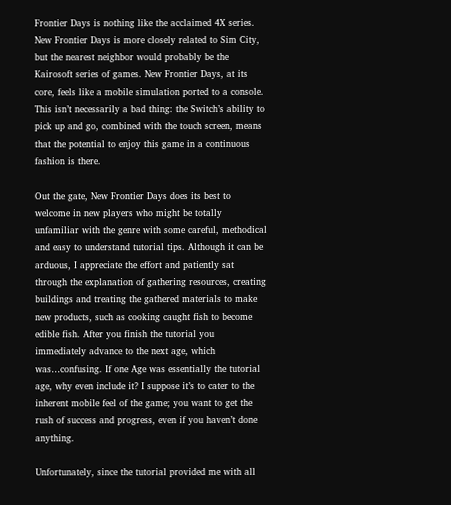Frontier Days is nothing like the acclaimed 4X series. New Frontier Days is more closely related to Sim City, but the nearest neighbor would probably be the Kairosoft series of games. New Frontier Days, at its core, feels like a mobile simulation ported to a console. This isn’t necessarily a bad thing: the Switch’s ability to pick up and go, combined with the touch screen, means that the potential to enjoy this game in a continuous fashion is there.

Out the gate, New Frontier Days does its best to welcome in new players who might be totally unfamiliar with the genre with some careful, methodical and easy to understand tutorial tips. Although it can be arduous, I appreciate the effort and patiently sat through the explanation of gathering resources, creating buildings and treating the gathered materials to make new products, such as cooking caught fish to become edible fish. After you finish the tutorial you immediately advance to the next age, which was…confusing. If one Age was essentially the tutorial age, why even include it? I suppose it’s to cater to the inherent mobile feel of the game; you want to get the rush of success and progress, even if you haven’t done anything.

Unfortunately, since the tutorial provided me with all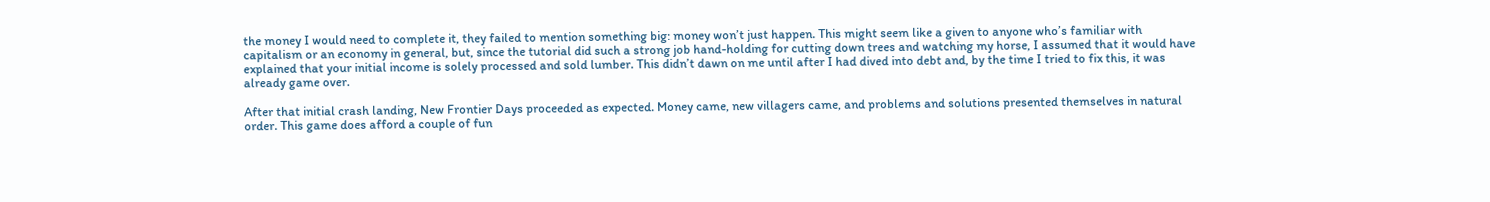the money I would need to complete it, they failed to mention something big: money won’t just happen. This might seem like a given to anyone who’s familiar with capitalism or an economy in general, but, since the tutorial did such a strong job hand-holding for cutting down trees and watching my horse, I assumed that it would have explained that your initial income is solely processed and sold lumber. This didn’t dawn on me until after I had dived into debt and, by the time I tried to fix this, it was already game over.

After that initial crash landing, New Frontier Days proceeded as expected. Money came, new villagers came, and problems and solutions presented themselves in natural order. This game does afford a couple of fun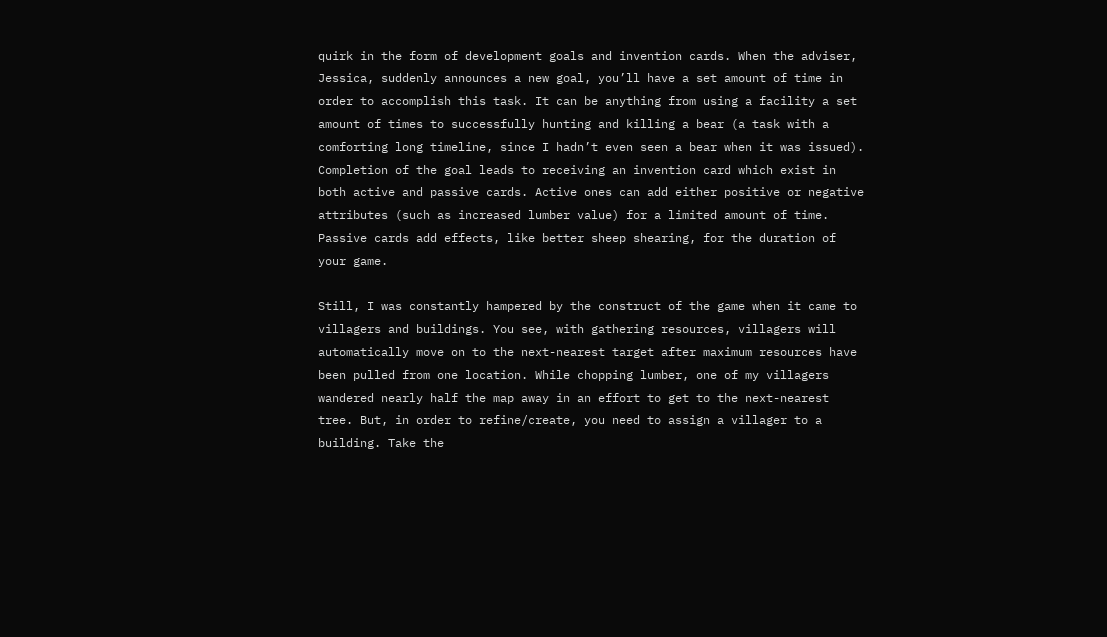quirk in the form of development goals and invention cards. When the adviser, Jessica, suddenly announces a new goal, you’ll have a set amount of time in order to accomplish this task. It can be anything from using a facility a set amount of times to successfully hunting and killing a bear (a task with a comforting long timeline, since I hadn’t even seen a bear when it was issued). Completion of the goal leads to receiving an invention card which exist in both active and passive cards. Active ones can add either positive or negative attributes (such as increased lumber value) for a limited amount of time. Passive cards add effects, like better sheep shearing, for the duration of your game.

Still, I was constantly hampered by the construct of the game when it came to villagers and buildings. You see, with gathering resources, villagers will automatically move on to the next-nearest target after maximum resources have been pulled from one location. While chopping lumber, one of my villagers wandered nearly half the map away in an effort to get to the next-nearest tree. But, in order to refine/create, you need to assign a villager to a building. Take the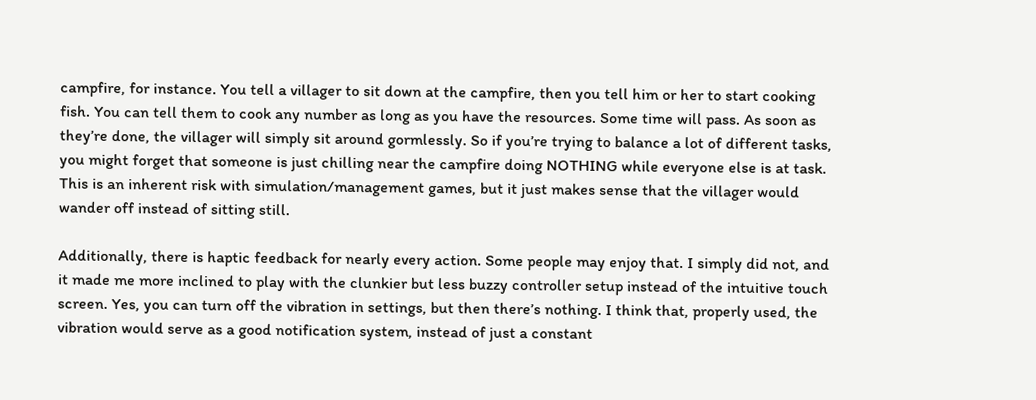campfire, for instance. You tell a villager to sit down at the campfire, then you tell him or her to start cooking fish. You can tell them to cook any number as long as you have the resources. Some time will pass. As soon as they’re done, the villager will simply sit around gormlessly. So if you’re trying to balance a lot of different tasks, you might forget that someone is just chilling near the campfire doing NOTHING while everyone else is at task. This is an inherent risk with simulation/management games, but it just makes sense that the villager would wander off instead of sitting still.

Additionally, there is haptic feedback for nearly every action. Some people may enjoy that. I simply did not, and it made me more inclined to play with the clunkier but less buzzy controller setup instead of the intuitive touch screen. Yes, you can turn off the vibration in settings, but then there’s nothing. I think that, properly used, the vibration would serve as a good notification system, instead of just a constant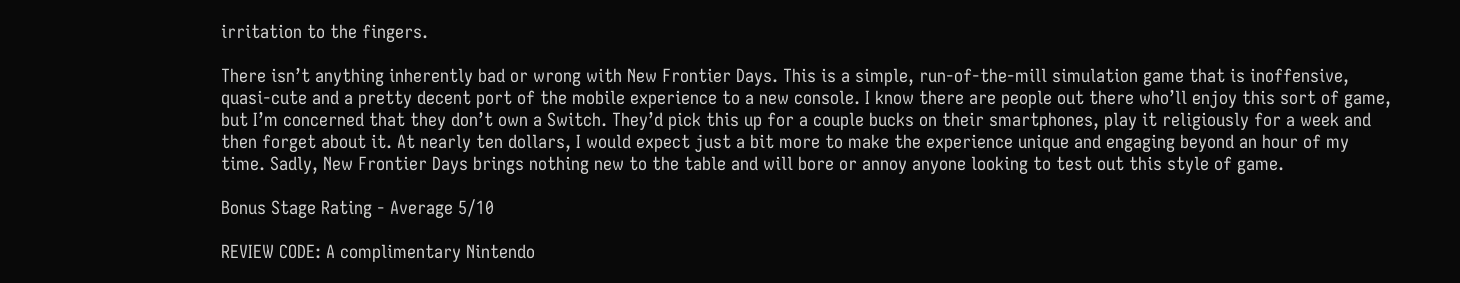irritation to the fingers.

There isn’t anything inherently bad or wrong with New Frontier Days. This is a simple, run-of-the-mill simulation game that is inoffensive, quasi-cute and a pretty decent port of the mobile experience to a new console. I know there are people out there who’ll enjoy this sort of game, but I’m concerned that they don’t own a Switch. They’d pick this up for a couple bucks on their smartphones, play it religiously for a week and then forget about it. At nearly ten dollars, I would expect just a bit more to make the experience unique and engaging beyond an hour of my time. Sadly, New Frontier Days brings nothing new to the table and will bore or annoy anyone looking to test out this style of game.

Bonus Stage Rating - Average 5/10

REVIEW CODE: A complimentary Nintendo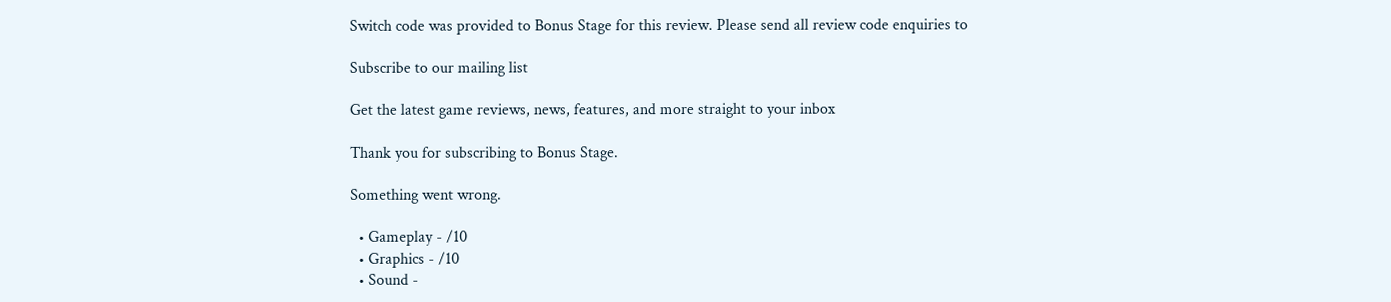Switch code was provided to Bonus Stage for this review. Please send all review code enquiries to

Subscribe to our mailing list

Get the latest game reviews, news, features, and more straight to your inbox

Thank you for subscribing to Bonus Stage.

Something went wrong.

  • Gameplay - /10
  • Graphics - /10
  • Sound -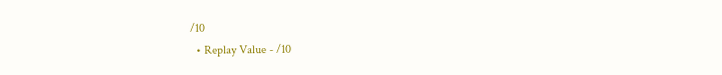/10
  • Replay Value - /10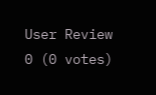User Review
0 (0 votes)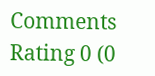Comments Rating 0 (0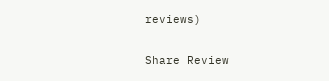reviews)

Share Review